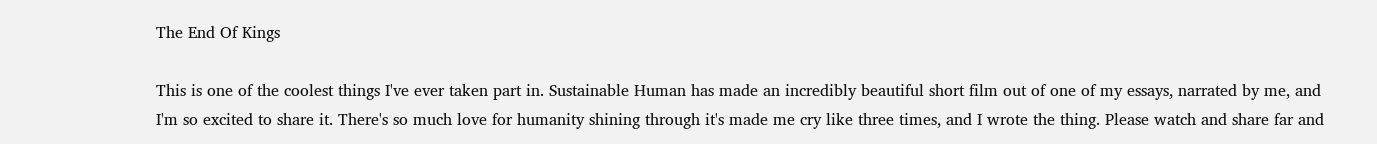The End Of Kings

This is one of the coolest things I've ever taken part in. Sustainable Human has made an incredibly beautiful short film out of one of my essays, narrated by me, and I'm so excited to share it. There's so much love for humanity shining through it's made me cry like three times, and I wrote the thing. Please watch and share far and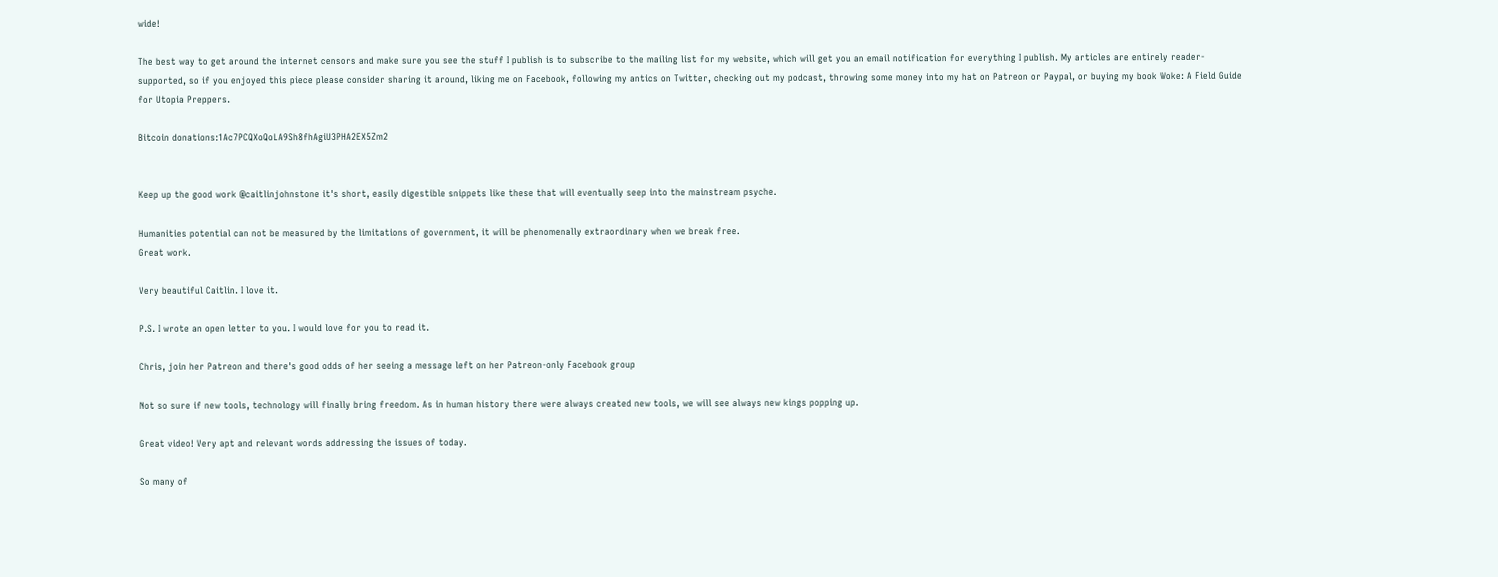wide!

The best way to get around the internet censors and make sure you see the stuff I publish is to subscribe to the mailing list for my website, which will get you an email notification for everything I publish. My articles are entirely reader-supported, so if you enjoyed this piece please consider sharing it around, liking me on Facebook, following my antics on Twitter, checking out my podcast, throwing some money into my hat on Patreon or Paypal, or buying my book Woke: A Field Guide for Utopia Preppers.

Bitcoin donations:1Ac7PCQXoQoLA9Sh8fhAgiU3PHA2EX5Zm2


Keep up the good work @caitlinjohnstone it's short, easily digestible snippets like these that will eventually seep into the mainstream psyche.

Humanities potential can not be measured by the limitations of government, it will be phenomenally extraordinary when we break free.
Great work.

Very beautiful Caitlin. I love it.

P.S. I wrote an open letter to you. I would love for you to read it.

Chris, join her Patreon and there's good odds of her seeing a message left on her Patreon-only Facebook group

Not so sure if new tools, technology will finally bring freedom. As in human history there were always created new tools, we will see always new kings popping up.

Great video! Very apt and relevant words addressing the issues of today.

So many of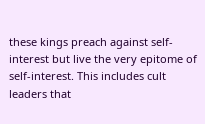these kings preach against self-interest but live the very epitome of self-interest. This includes cult leaders that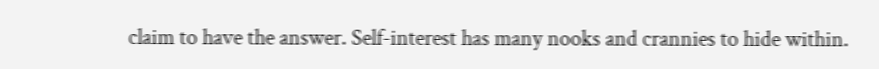claim to have the answer. Self-interest has many nooks and crannies to hide within.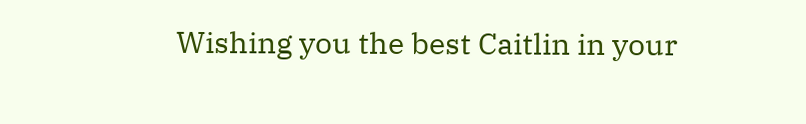Wishing you the best Caitlin in your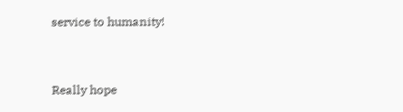service to humanity!


Really hope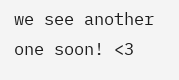we see another one soon! <3